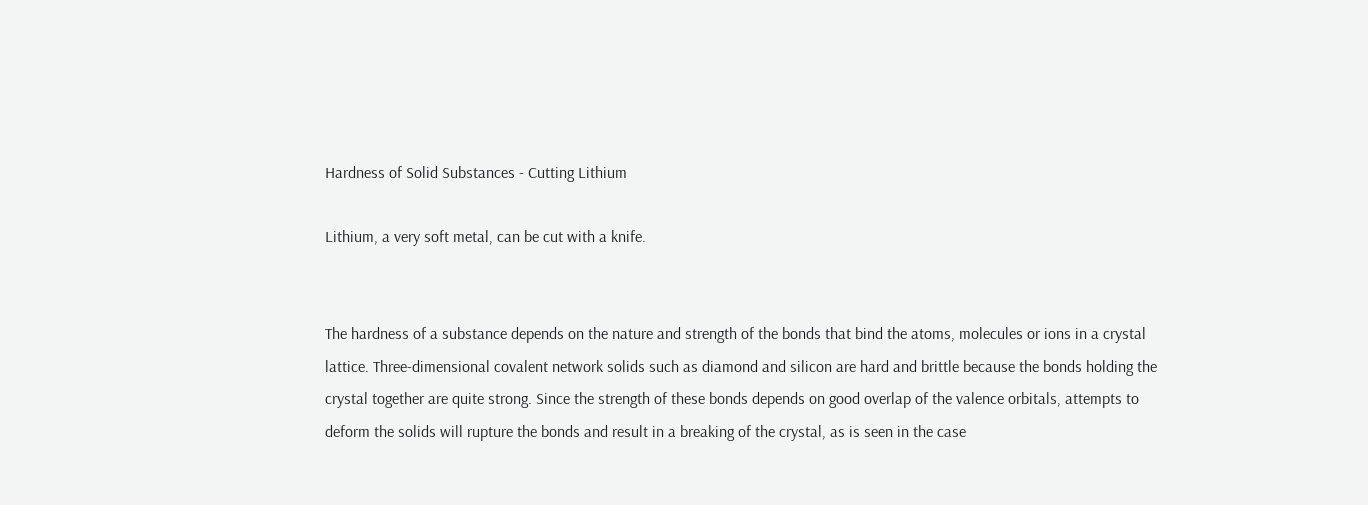Hardness of Solid Substances - Cutting Lithium

Lithium, a very soft metal, can be cut with a knife.


The hardness of a substance depends on the nature and strength of the bonds that bind the atoms, molecules or ions in a crystal lattice. Three-dimensional covalent network solids such as diamond and silicon are hard and brittle because the bonds holding the crystal together are quite strong. Since the strength of these bonds depends on good overlap of the valence orbitals, attempts to deform the solids will rupture the bonds and result in a breaking of the crystal, as is seen in the case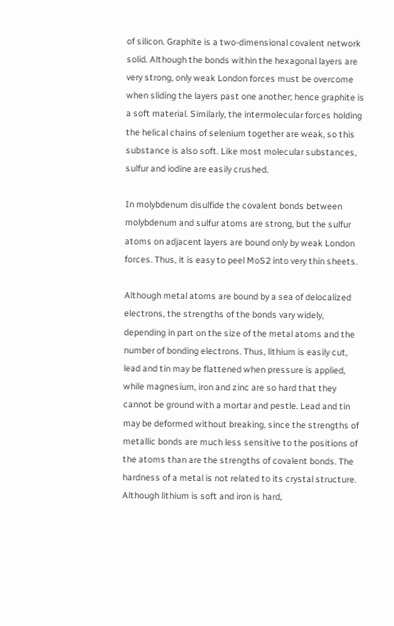of silicon. Graphite is a two-dimensional covalent network solid. Although the bonds within the hexagonal layers are very strong, only weak London forces must be overcome when sliding the layers past one another; hence graphite is a soft material. Similarly, the intermolecular forces holding the helical chains of selenium together are weak, so this substance is also soft. Like most molecular substances, sulfur and iodine are easily crushed.

In molybdenum disulfide the covalent bonds between molybdenum and sulfur atoms are strong, but the sulfur atoms on adjacent layers are bound only by weak London forces. Thus, it is easy to peel MoS2 into very thin sheets.

Although metal atoms are bound by a sea of delocalized electrons, the strengths of the bonds vary widely, depending in part on the size of the metal atoms and the number of bonding electrons. Thus, lithium is easily cut, lead and tin may be flattened when pressure is applied, while magnesium, iron and zinc are so hard that they cannot be ground with a mortar and pestle. Lead and tin may be deformed without breaking, since the strengths of metallic bonds are much less sensitive to the positions of the atoms than are the strengths of covalent bonds. The hardness of a metal is not related to its crystal structure. Although lithium is soft and iron is hard,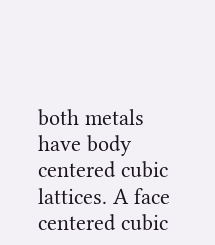both metals have body centered cubic lattices. A face centered cubic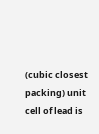(cubic closest packing) unit cell of lead is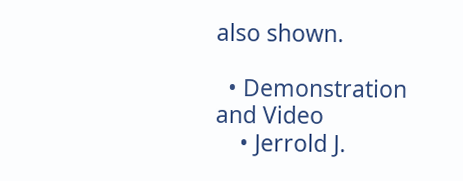also shown.

  • Demonstration and Video
    • Jerrold J.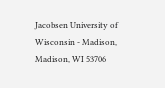Jacobsen University of Wisconsin - Madison, Madison, WI 53706